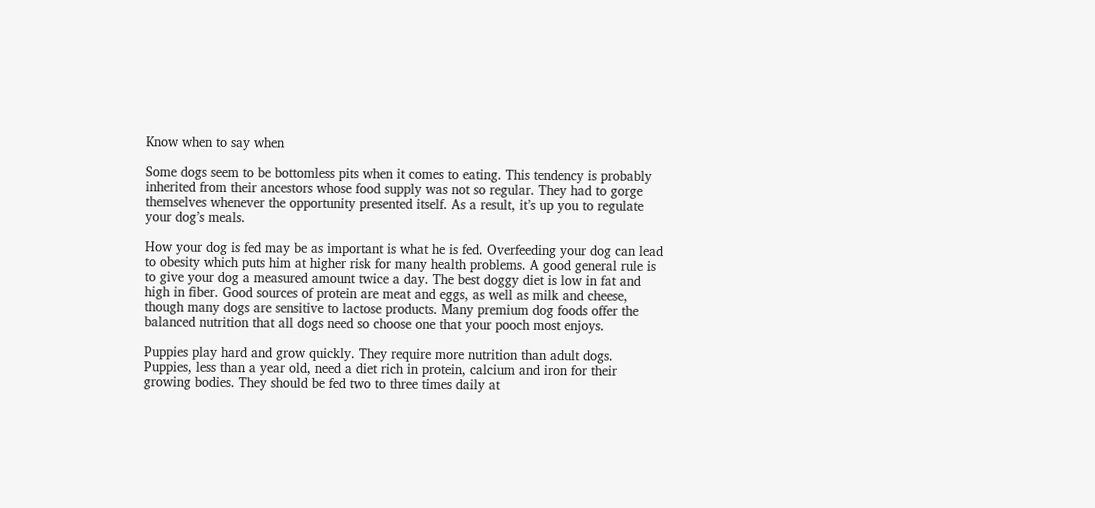Know when to say when

Some dogs seem to be bottomless pits when it comes to eating. This tendency is probably inherited from their ancestors whose food supply was not so regular. They had to gorge themselves whenever the opportunity presented itself. As a result, it’s up you to regulate your dog’s meals.

How your dog is fed may be as important is what he is fed. Overfeeding your dog can lead to obesity which puts him at higher risk for many health problems. A good general rule is to give your dog a measured amount twice a day. The best doggy diet is low in fat and high in fiber. Good sources of protein are meat and eggs, as well as milk and cheese, though many dogs are sensitive to lactose products. Many premium dog foods offer the balanced nutrition that all dogs need so choose one that your pooch most enjoys.

Puppies play hard and grow quickly. They require more nutrition than adult dogs. Puppies, less than a year old, need a diet rich in protein, calcium and iron for their growing bodies. They should be fed two to three times daily at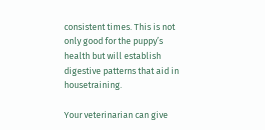consistent times. This is not only good for the puppy’s health but will establish digestive patterns that aid in housetraining.

Your veterinarian can give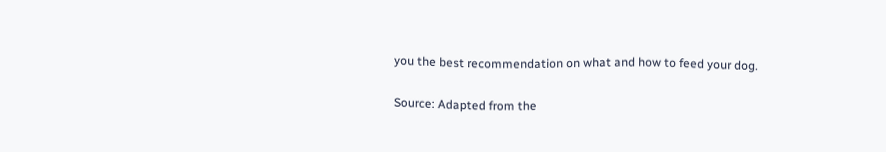you the best recommendation on what and how to feed your dog.

Source: Adapted from the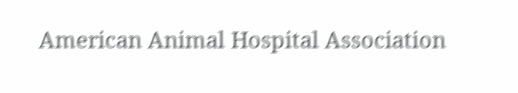American Animal Hospital Association